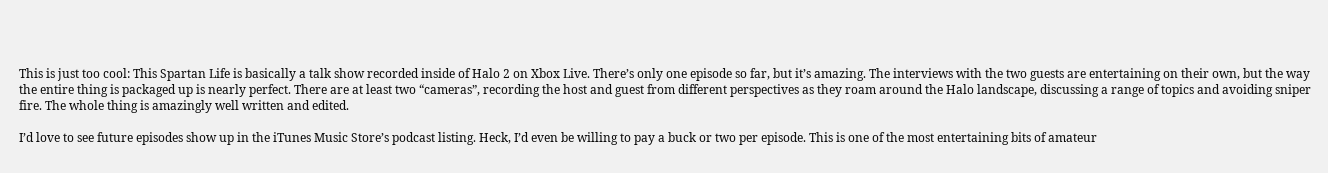This is just too cool: This Spartan Life is basically a talk show recorded inside of Halo 2 on Xbox Live. There’s only one episode so far, but it’s amazing. The interviews with the two guests are entertaining on their own, but the way the entire thing is packaged up is nearly perfect. There are at least two “cameras”, recording the host and guest from different perspectives as they roam around the Halo landscape, discussing a range of topics and avoiding sniper fire. The whole thing is amazingly well written and edited.

I’d love to see future episodes show up in the iTunes Music Store’s podcast listing. Heck, I’d even be willing to pay a buck or two per episode. This is one of the most entertaining bits of amateur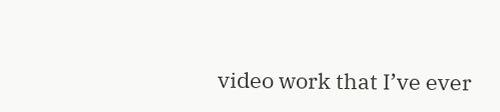video work that I’ve ever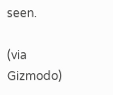seen.

(via Gizmodo)